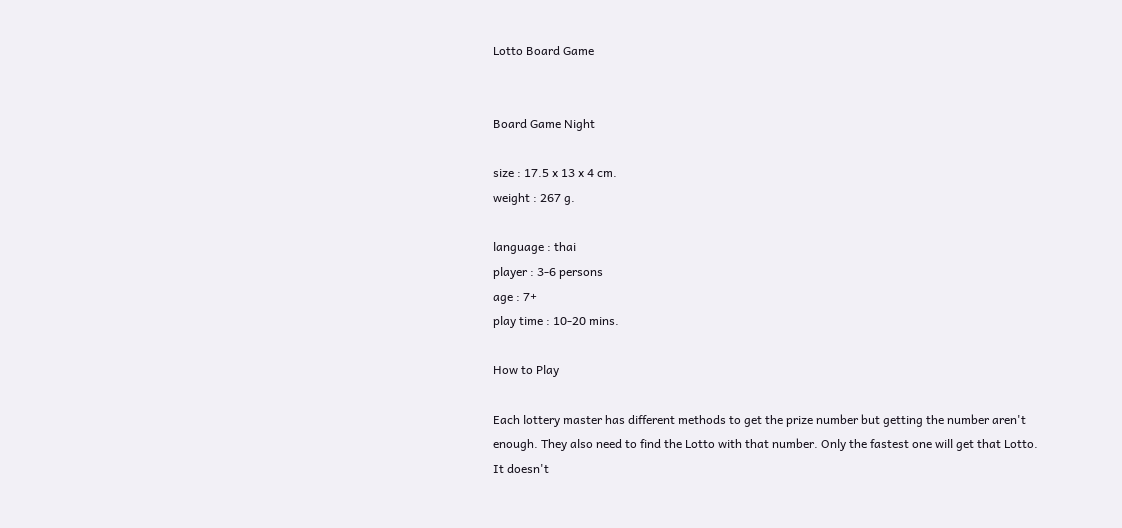Lotto Board Game


Board Game Night

size : 17.5 x 13 x 4 cm.
weight : 267 g.

language : thai
player : 3-6 persons
age : 7+
play time : 10-20 mins.

How to Play

Each lottery master has different methods to get the prize number but getting the number aren't enough. They also need to find the Lotto with that number. Only the fastest one will get that Lotto. It doesn't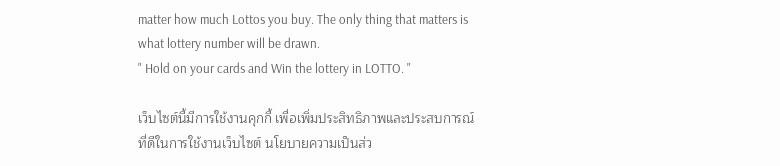matter how much Lottos you buy. The only thing that matters is what lottery number will be drawn.
" Hold on your cards and Win the lottery in LOTTO. "

เว็บไซต์นี้มีการใช้งานคุกกี้ เพื่อเพิ่มประสิทธิภาพและประสบการณ์ที่ดีในการใช้งานเว็บไซต์ นโยบายความเป็นส่ว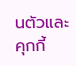นตัวและคุกกี้